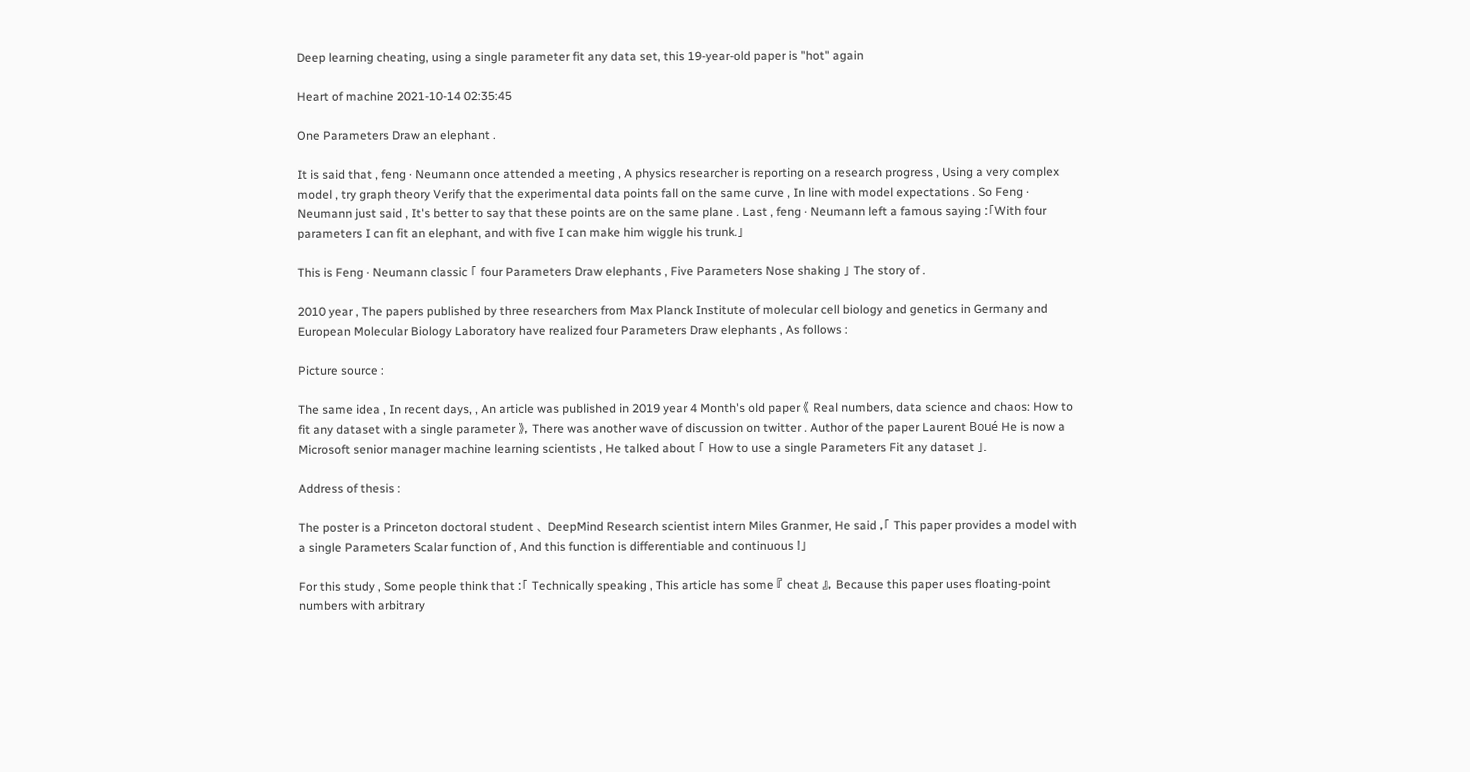Deep learning cheating, using a single parameter fit any data set, this 19-year-old paper is "hot" again

Heart of machine 2021-10-14 02:35:45

One Parameters Draw an elephant .

It is said that , feng · Neumann once attended a meeting , A physics researcher is reporting on a research progress , Using a very complex model , try graph theory Verify that the experimental data points fall on the same curve , In line with model expectations . So Feng · Neumann just said , It's better to say that these points are on the same plane . Last , feng · Neumann left a famous saying :「With four parameters I can fit an elephant, and with five I can make him wiggle his trunk.」

This is Feng · Neumann classic 「 four Parameters Draw elephants , Five Parameters Nose shaking 」 The story of .

2010 year , The papers published by three researchers from Max Planck Institute of molecular cell biology and genetics in Germany and European Molecular Biology Laboratory have realized four Parameters Draw elephants , As follows :

Picture source :

The same idea , In recent days, , An article was published in 2019 year 4 Month's old paper 《 Real numbers, data science and chaos: How to fit any dataset with a single parameter 》, There was another wave of discussion on twitter . Author of the paper Laurent Boué He is now a Microsoft senior manager machine learning scientists , He talked about 「 How to use a single Parameters Fit any dataset 」.

Address of thesis :

The poster is a Princeton doctoral student 、 DeepMind Research scientist intern Miles Granmer, He said ,「 This paper provides a model with a single Parameters Scalar function of , And this function is differentiable and continuous !」

For this study , Some people think that :「 Technically speaking , This article has some 『 cheat 』, Because this paper uses floating-point numbers with arbitrary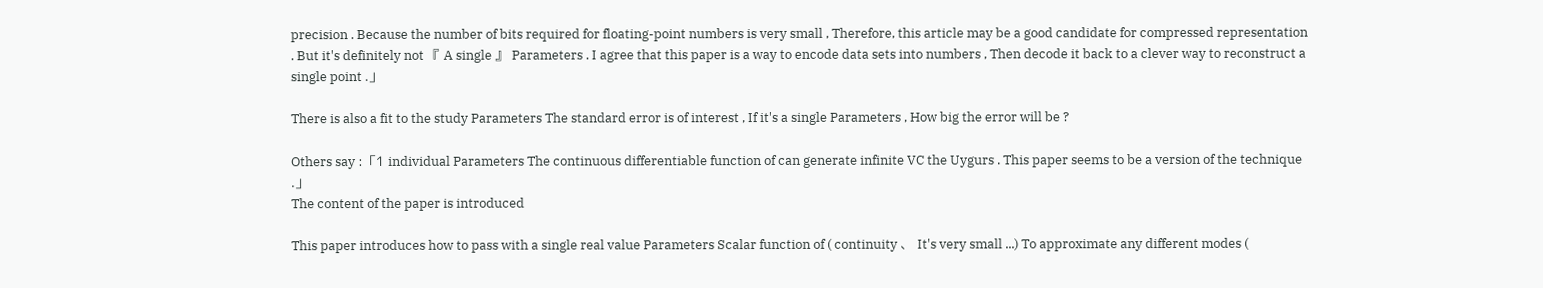precision . Because the number of bits required for floating-point numbers is very small , Therefore, this article may be a good candidate for compressed representation . But it's definitely not 『 A single 』 Parameters . I agree that this paper is a way to encode data sets into numbers , Then decode it back to a clever way to reconstruct a single point .」

There is also a fit to the study Parameters The standard error is of interest , If it's a single Parameters , How big the error will be ?

Others say :「1 individual Parameters The continuous differentiable function of can generate infinite VC the Uygurs . This paper seems to be a version of the technique .」
The content of the paper is introduced

This paper introduces how to pass with a single real value Parameters Scalar function of ( continuity 、 It's very small ...) To approximate any different modes (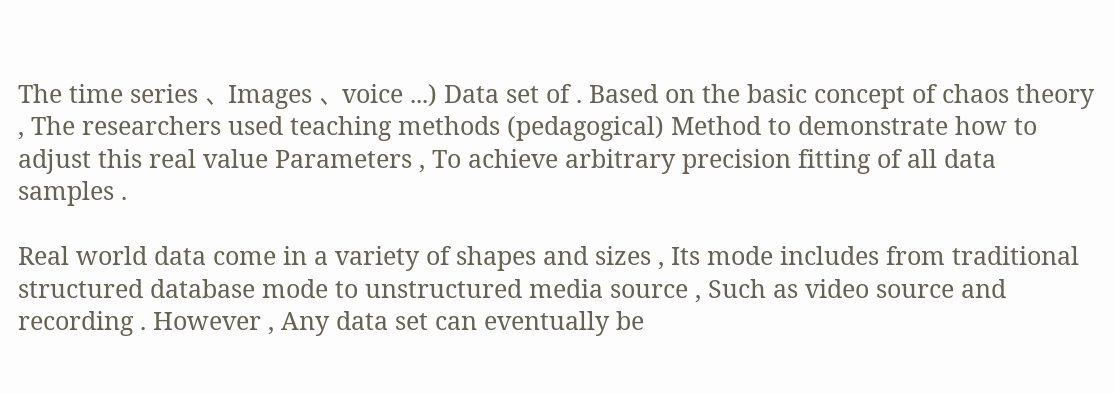The time series 、 Images 、 voice ...) Data set of . Based on the basic concept of chaos theory , The researchers used teaching methods (pedagogical) Method to demonstrate how to adjust this real value Parameters , To achieve arbitrary precision fitting of all data samples .

Real world data come in a variety of shapes and sizes , Its mode includes from traditional structured database mode to unstructured media source , Such as video source and recording . However , Any data set can eventually be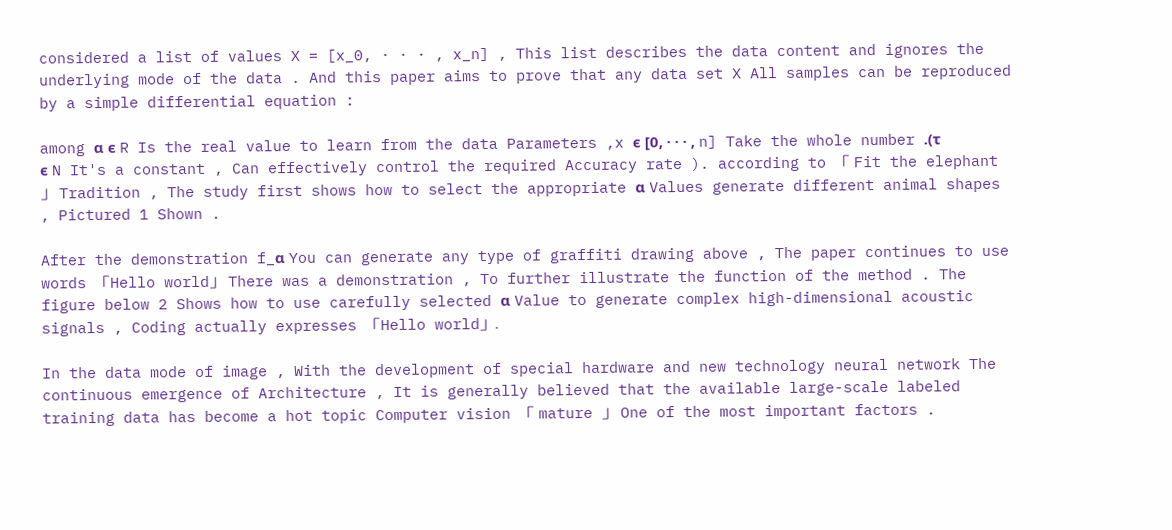considered a list of values X = [x_0, · · · , x_n] , This list describes the data content and ignores the underlying mode of the data . And this paper aims to prove that any data set X All samples can be reproduced by a simple differential equation :

among α ϵ R Is the real value to learn from the data Parameters ,x ϵ [0, · · · , n] Take the whole number .(τ ϵ N It's a constant , Can effectively control the required Accuracy rate ). according to 「 Fit the elephant 」 Tradition , The study first shows how to select the appropriate α Values generate different animal shapes , Pictured 1 Shown .

After the demonstration f_α You can generate any type of graffiti drawing above , The paper continues to use words 「Hello world」 There was a demonstration , To further illustrate the function of the method . The figure below 2 Shows how to use carefully selected α Value to generate complex high-dimensional acoustic signals , Coding actually expresses 「Hello world」.

In the data mode of image , With the development of special hardware and new technology neural network The continuous emergence of Architecture , It is generally believed that the available large-scale labeled training data has become a hot topic Computer vision 「 mature 」 One of the most important factors .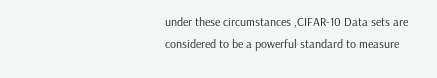under these circumstances ,CIFAR-10 Data sets are considered to be a powerful standard to measure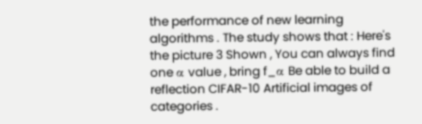the performance of new learning algorithms . The study shows that : Here's the picture 3 Shown , You can always find one α value , bring f_α Be able to build a reflection CIFAR-10 Artificial images of categories .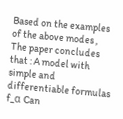Based on the examples of the above modes , The paper concludes that : A model with simple and differentiable formulas f_α Can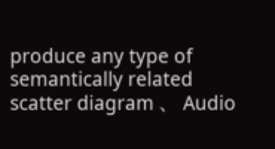produce any type of semantically related scatter diagram 、 Audio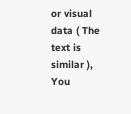or visual data ( The text is similar ), You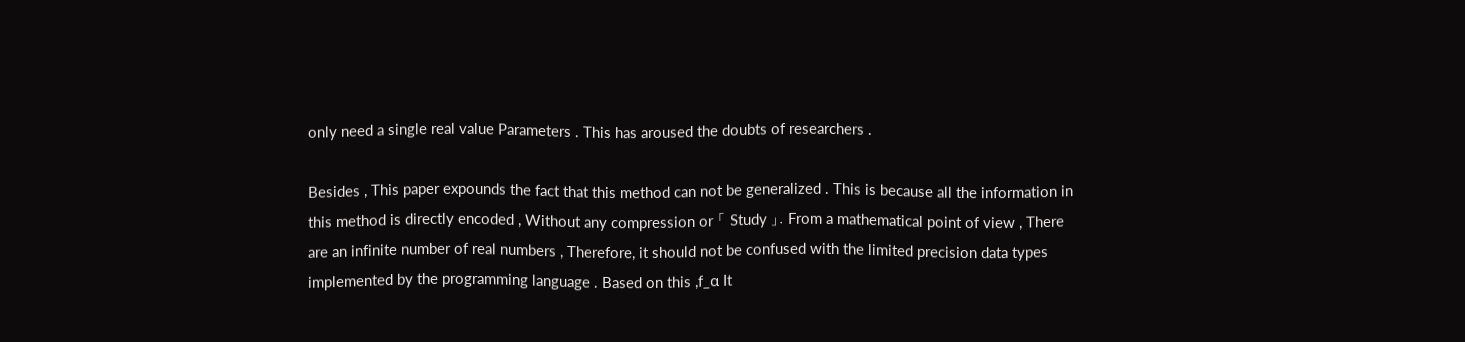only need a single real value Parameters . This has aroused the doubts of researchers .

Besides , This paper expounds the fact that this method can not be generalized . This is because all the information in this method is directly encoded , Without any compression or 「 Study 」. From a mathematical point of view , There are an infinite number of real numbers , Therefore, it should not be confused with the limited precision data types implemented by the programming language . Based on this ,f_α It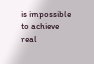is impossible to achieve real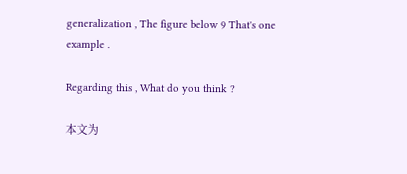generalization , The figure below 9 That's one example .

Regarding this , What do you think ?

本文为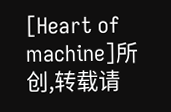[Heart of machine]所创,转载请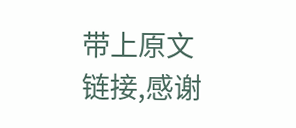带上原文链接,感谢